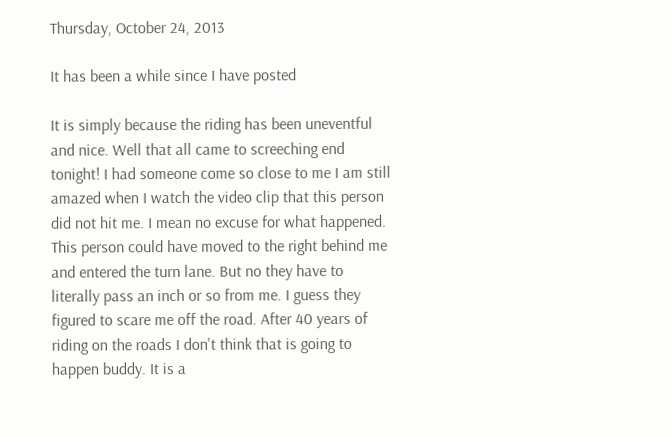Thursday, October 24, 2013

It has been a while since I have posted

It is simply because the riding has been uneventful and nice. Well that all came to screeching end tonight! I had someone come so close to me I am still amazed when I watch the video clip that this person did not hit me. I mean no excuse for what happened. This person could have moved to the right behind me and entered the turn lane. But no they have to literally pass an inch or so from me. I guess they figured to scare me off the road. After 40 years of riding on the roads I don't think that is going to happen buddy. It is a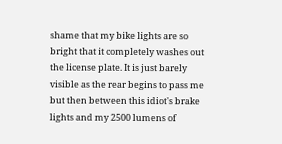shame that my bike lights are so bright that it completely washes out the license plate. It is just barely visible as the rear begins to pass me but then between this idiot's brake lights and my 2500 lumens of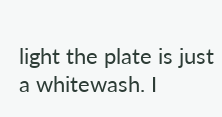light the plate is just a whitewash. I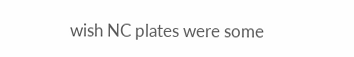wish NC plates were some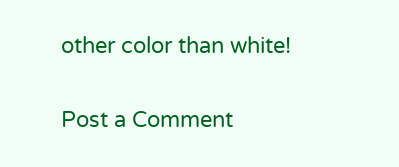other color than white!

Post a Comment